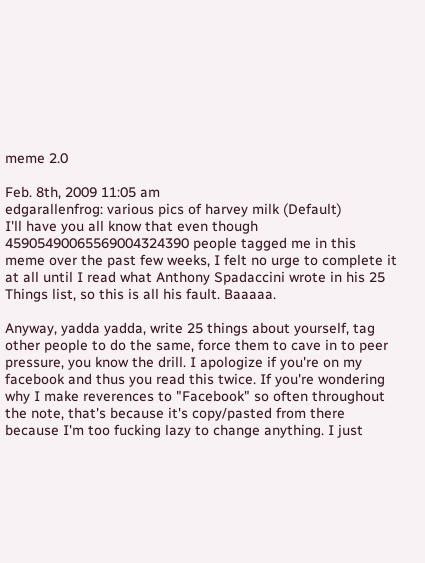meme 2.0

Feb. 8th, 2009 11:05 am
edgarallenfrog: various pics of harvey milk (Default)
I'll have you all know that even though 45905490065569004324390 people tagged me in this meme over the past few weeks, I felt no urge to complete it at all until I read what Anthony Spadaccini wrote in his 25 Things list, so this is all his fault. Baaaaa.

Anyway, yadda yadda, write 25 things about yourself, tag other people to do the same, force them to cave in to peer pressure, you know the drill. I apologize if you're on my facebook and thus you read this twice. If you're wondering why I make reverences to "Facebook" so often throughout the note, that's because it's copy/pasted from there because I'm too fucking lazy to change anything. I just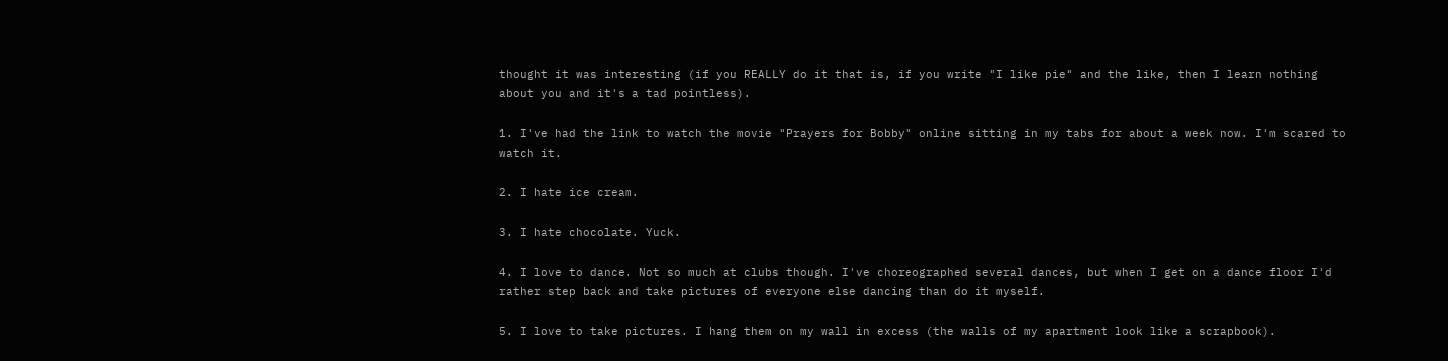thought it was interesting (if you REALLY do it that is, if you write "I like pie" and the like, then I learn nothing about you and it's a tad pointless).

1. I've had the link to watch the movie "Prayers for Bobby" online sitting in my tabs for about a week now. I'm scared to watch it.

2. I hate ice cream.

3. I hate chocolate. Yuck.

4. I love to dance. Not so much at clubs though. I've choreographed several dances, but when I get on a dance floor I'd rather step back and take pictures of everyone else dancing than do it myself.

5. I love to take pictures. I hang them on my wall in excess (the walls of my apartment look like a scrapbook).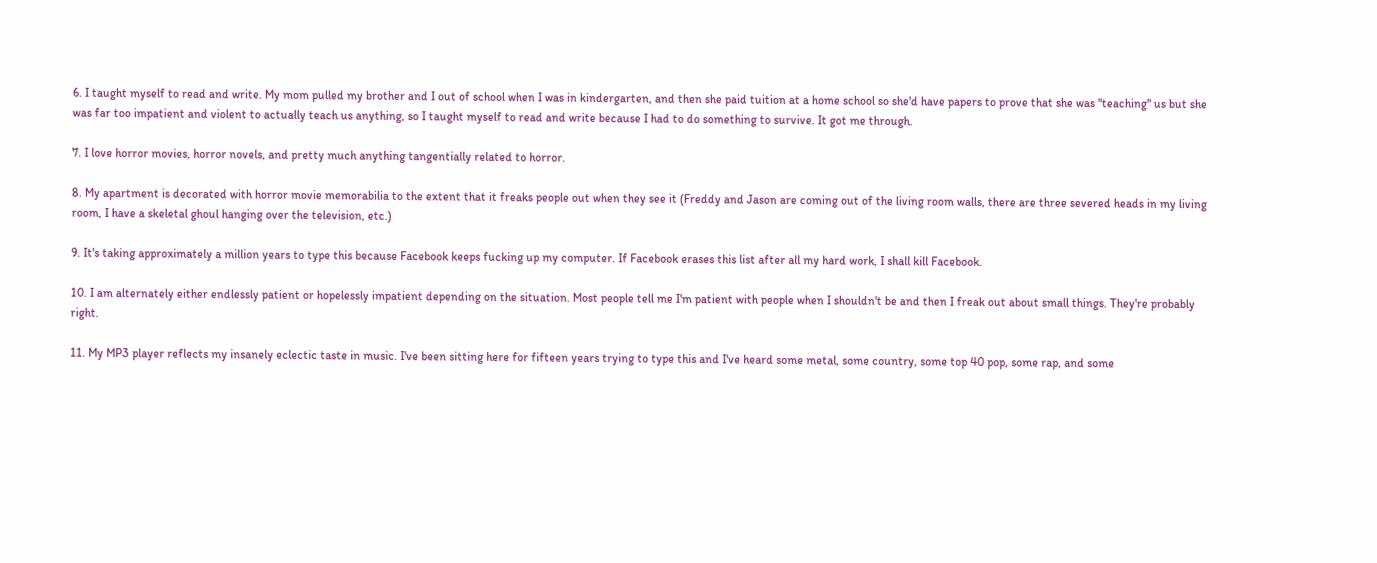6. I taught myself to read and write. My mom pulled my brother and I out of school when I was in kindergarten, and then she paid tuition at a home school so she'd have papers to prove that she was "teaching" us but she was far too impatient and violent to actually teach us anything, so I taught myself to read and write because I had to do something to survive. It got me through.

7. I love horror movies, horror novels, and pretty much anything tangentially related to horror.

8. My apartment is decorated with horror movie memorabilia to the extent that it freaks people out when they see it (Freddy and Jason are coming out of the living room walls, there are three severed heads in my living room, I have a skeletal ghoul hanging over the television, etc.)

9. It's taking approximately a million years to type this because Facebook keeps fucking up my computer. If Facebook erases this list after all my hard work, I shall kill Facebook.

10. I am alternately either endlessly patient or hopelessly impatient depending on the situation. Most people tell me I'm patient with people when I shouldn't be and then I freak out about small things. They're probably right.

11. My MP3 player reflects my insanely eclectic taste in music. I've been sitting here for fifteen years trying to type this and I've heard some metal, some country, some top 40 pop, some rap, and some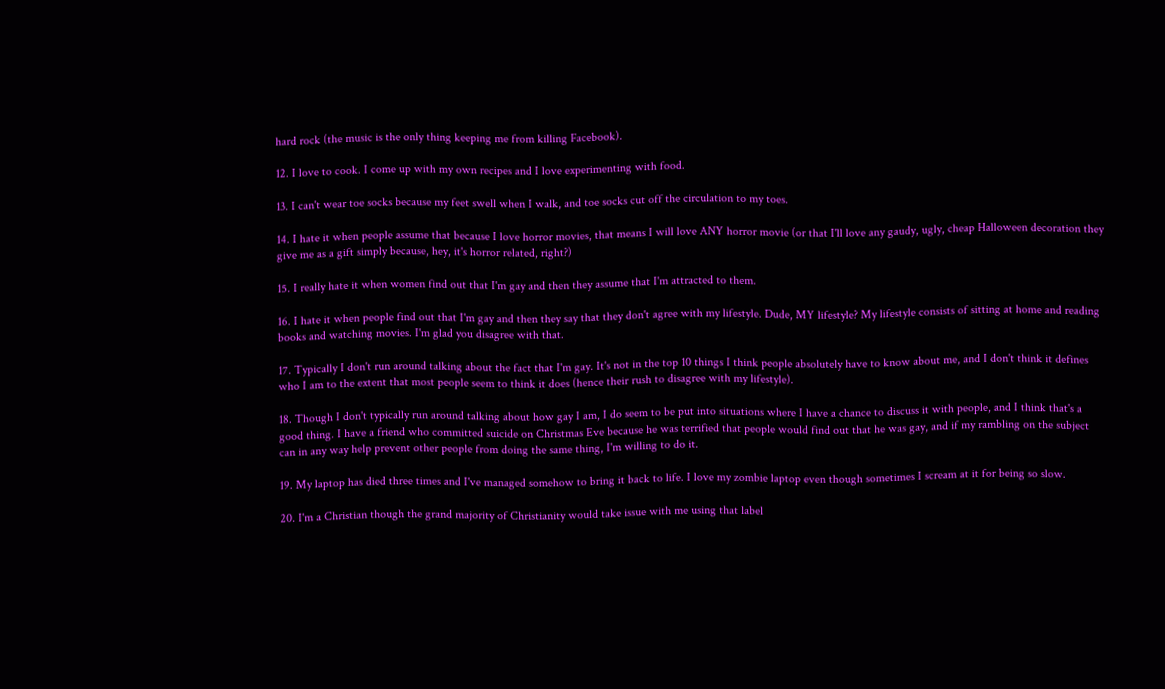hard rock (the music is the only thing keeping me from killing Facebook).

12. I love to cook. I come up with my own recipes and I love experimenting with food.

13. I can't wear toe socks because my feet swell when I walk, and toe socks cut off the circulation to my toes.

14. I hate it when people assume that because I love horror movies, that means I will love ANY horror movie (or that I'll love any gaudy, ugly, cheap Halloween decoration they give me as a gift simply because, hey, it's horror related, right?)

15. I really hate it when women find out that I'm gay and then they assume that I'm attracted to them.

16. I hate it when people find out that I'm gay and then they say that they don't agree with my lifestyle. Dude, MY lifestyle? My lifestyle consists of sitting at home and reading books and watching movies. I'm glad you disagree with that.

17. Typically I don't run around talking about the fact that I'm gay. It's not in the top 10 things I think people absolutely have to know about me, and I don't think it defines who I am to the extent that most people seem to think it does (hence their rush to disagree with my lifestyle).

18. Though I don't typically run around talking about how gay I am, I do seem to be put into situations where I have a chance to discuss it with people, and I think that's a good thing. I have a friend who committed suicide on Christmas Eve because he was terrified that people would find out that he was gay, and if my rambling on the subject can in any way help prevent other people from doing the same thing, I'm willing to do it.

19. My laptop has died three times and I've managed somehow to bring it back to life. I love my zombie laptop even though sometimes I scream at it for being so slow.

20. I'm a Christian though the grand majority of Christianity would take issue with me using that label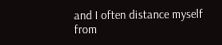and I often distance myself from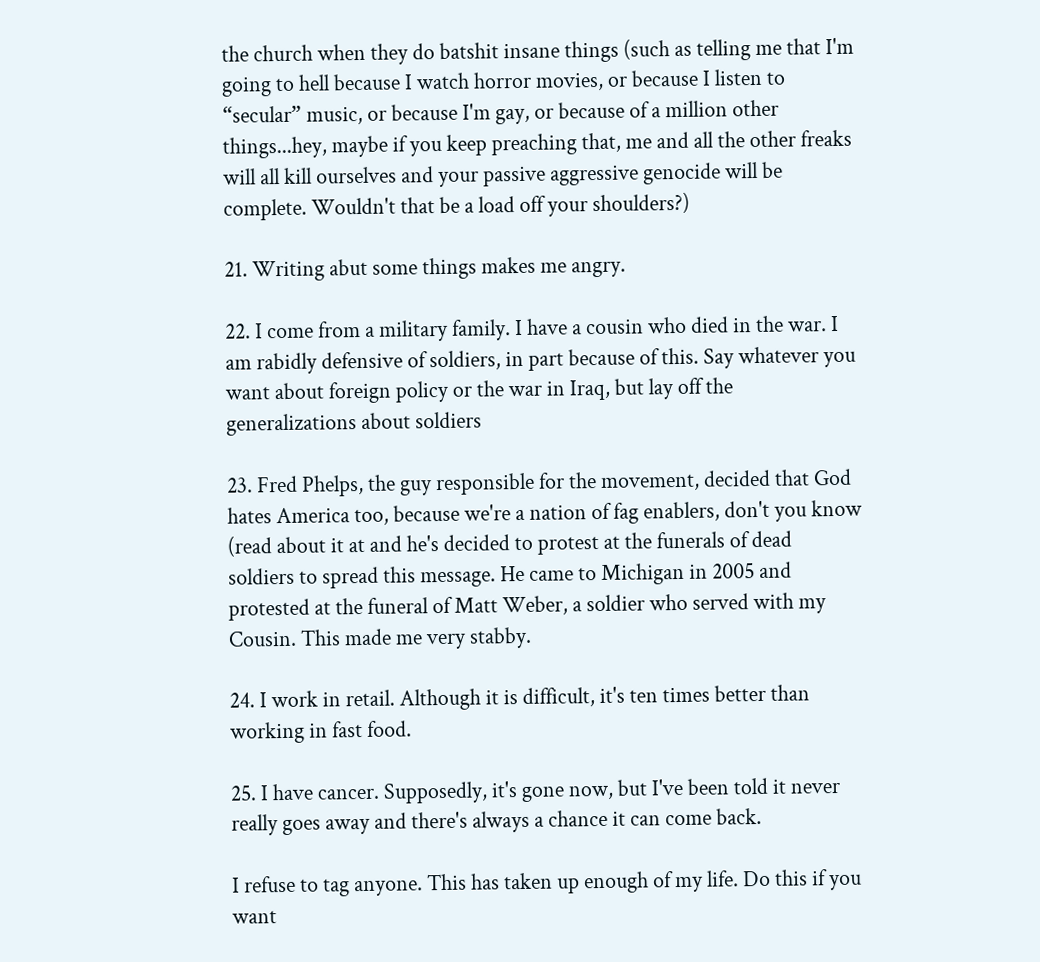the church when they do batshit insane things (such as telling me that I'm going to hell because I watch horror movies, or because I listen to “secular” music, or because I'm gay, or because of a million other things...hey, maybe if you keep preaching that, me and all the other freaks will all kill ourselves and your passive aggressive genocide will be complete. Wouldn't that be a load off your shoulders?)

21. Writing abut some things makes me angry.

22. I come from a military family. I have a cousin who died in the war. I am rabidly defensive of soldiers, in part because of this. Say whatever you want about foreign policy or the war in Iraq, but lay off the generalizations about soldiers

23. Fred Phelps, the guy responsible for the movement, decided that God hates America too, because we're a nation of fag enablers, don't you know (read about it at and he's decided to protest at the funerals of dead soldiers to spread this message. He came to Michigan in 2005 and protested at the funeral of Matt Weber, a soldier who served with my Cousin. This made me very stabby.

24. I work in retail. Although it is difficult, it's ten times better than working in fast food.

25. I have cancer. Supposedly, it's gone now, but I've been told it never really goes away and there's always a chance it can come back.

I refuse to tag anyone. This has taken up enough of my life. Do this if you want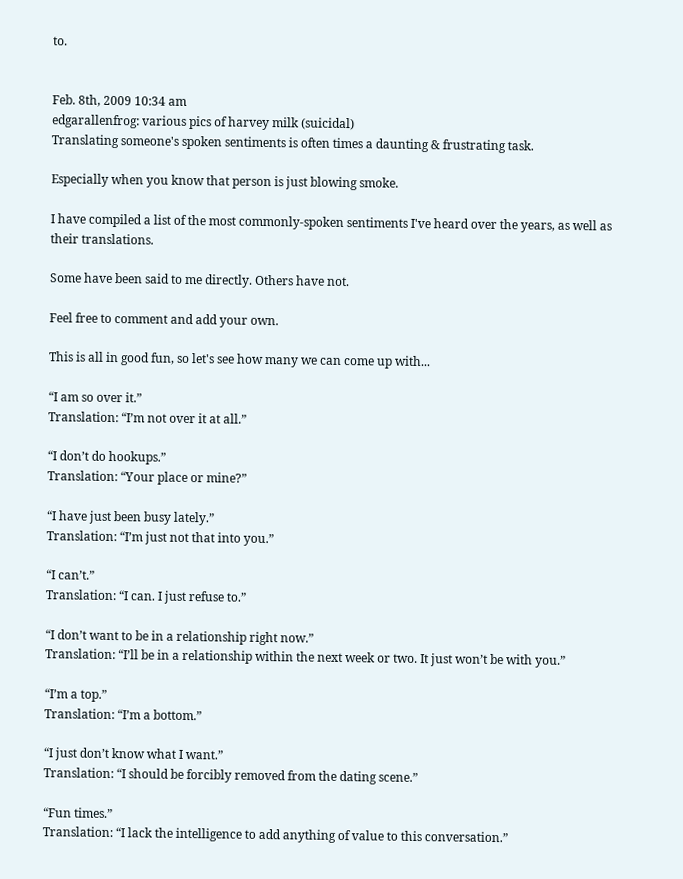to.


Feb. 8th, 2009 10:34 am
edgarallenfrog: various pics of harvey milk (suicidal)
Translating someone's spoken sentiments is often times a daunting & frustrating task.

Especially when you know that person is just blowing smoke.

I have compiled a list of the most commonly-spoken sentiments I've heard over the years, as well as their translations.

Some have been said to me directly. Others have not.

Feel free to comment and add your own.

This is all in good fun, so let's see how many we can come up with...

“I am so over it.”
Translation: “I’m not over it at all.”

“I don’t do hookups.”
Translation: “Your place or mine?”

“I have just been busy lately.”
Translation: “I’m just not that into you.”

“I can’t.”
Translation: “I can. I just refuse to.”

“I don’t want to be in a relationship right now.”
Translation: “I’ll be in a relationship within the next week or two. It just won’t be with you.”

“I’m a top.”
Translation: “I’m a bottom.”

“I just don’t know what I want.”
Translation: “I should be forcibly removed from the dating scene.”

“Fun times.”
Translation: “I lack the intelligence to add anything of value to this conversation.”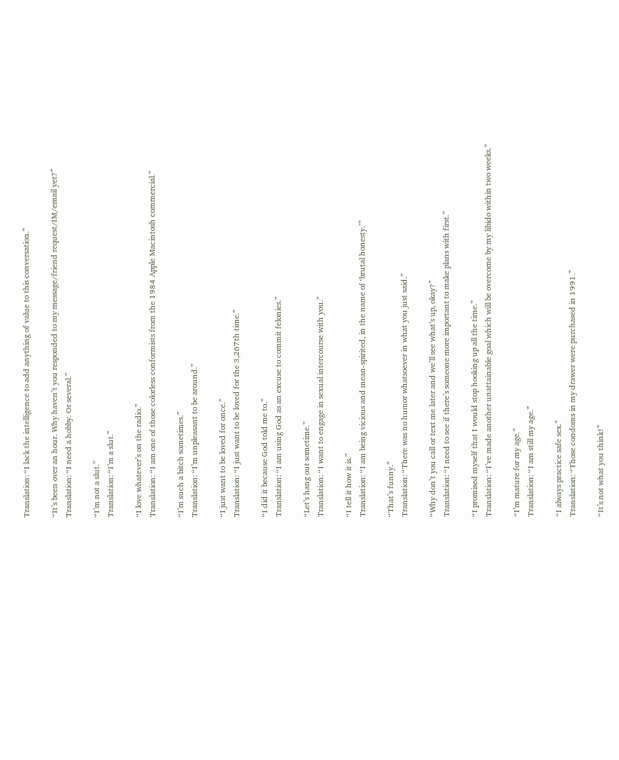Translation: “I lack the intelligence to add anything of value to this conversation.”

“It’s been over an hour. Why haven’t you responded to my message/friend request/IM/email yet?”
Translation: “I need a hobby. Or several.”

“I’m not a slut.”
Translation: “I’m a slut.”

“I love whatever’s on the radio.”
Translation: “I am one of those colorless conformists from the 1984 Apple Macintosh commercial.”

“I’m such a bitch sometimes.”
Translation: “I’m unpleasant to be around.”

“I just want to be loved for once.”
Translation: “I just want to be loved for the 3,267th time.”

“I did it because God told me to.”
Translation: “I am using God as an excuse to commit felonies.”

“Let’s hang out sometime.”
Translation: “I want to engage in sexual intercourse with you.”

“I tell it how it is.”
Translation: “I am being vicious and mean-spirited, in the name of ‘brutal honesty.’”

“That’s funny.”
Translation: “There was no humor whatsoever in what you just said.”

“Why don’t you call or text me later and we’ll see what’s up, okay?”
Translation: “I need to see if there’s someone more important to make plans with first.”

“I promised myself that I would stop hooking up all the time.”
Translation: “I’ve made another unattainable goal which will be overcome by my libido within two weeks.”

“I’m mature for my age.”
Translation: “I am still my age.”

“I always practice safe sex.”
Translation: “Those condoms in my drawer were purchased in 1991.”

“It’s not what you think!”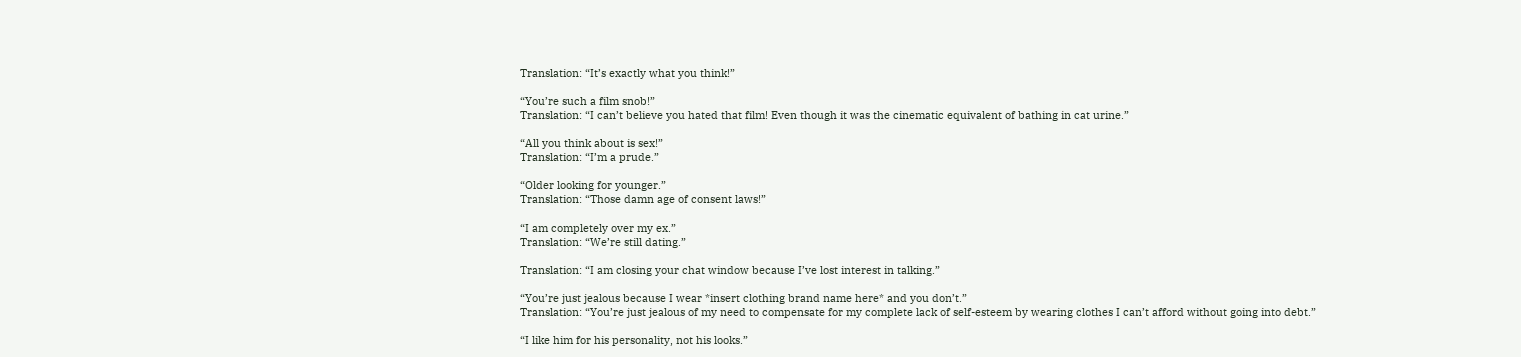Translation: “It’s exactly what you think!”

“You’re such a film snob!”
Translation: “I can’t believe you hated that film! Even though it was the cinematic equivalent of bathing in cat urine.”

“All you think about is sex!”
Translation: “I’m a prude.”

“Older looking for younger.”
Translation: “Those damn age of consent laws!”

“I am completely over my ex.”
Translation: “We’re still dating.”

Translation: “I am closing your chat window because I’ve lost interest in talking.”

“You’re just jealous because I wear *insert clothing brand name here* and you don’t.”
Translation: “You’re just jealous of my need to compensate for my complete lack of self-esteem by wearing clothes I can’t afford without going into debt.”

“I like him for his personality, not his looks.”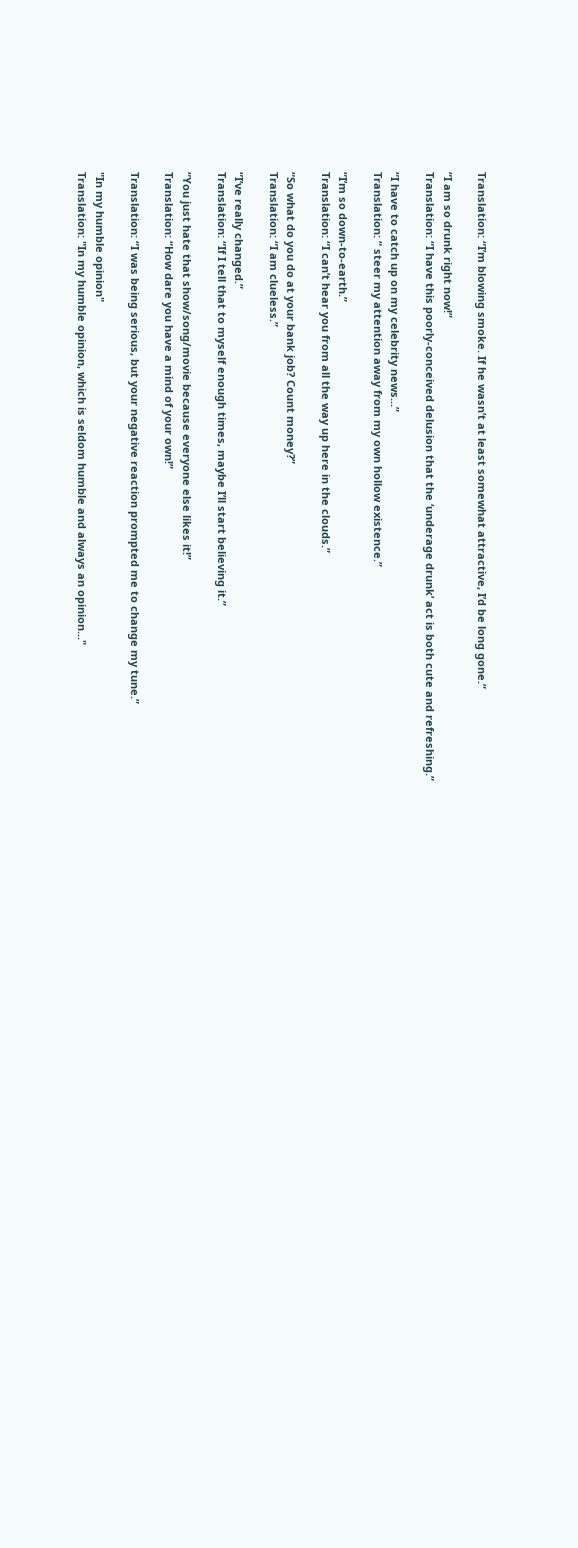Translation: “I’m blowing smoke. If he wasn’t at least somewhat attractive, I’d be long gone.”

“I am so drunk right now!”
Translation: “I have this poorly-conceived delusion that the ‘underage drunk’ act is both cute and refreshing.”

“I have to catch up on my celebrity news...”
Translation: “ steer my attention away from my own hollow existence.”

“I’m so down-to-earth.”
Translation: “I can’t hear you from all the way up here in the clouds.”

“So what do you do at your bank job? Count money?”
Translation: “I am clueless.”

“I’ve really changed.”
Translation: “If I tell that to myself enough times, maybe I’ll start believing it.”

“You just hate that show/song/movie because everyone else likes it!”
Translation: “How dare you have a mind of your own!”

Translation: “I was being serious, but your negative reaction prompted me to change my tune.”

"In my humble opinion"
Translation: "In my humble opinion, which is seldom humble and always an opinion..."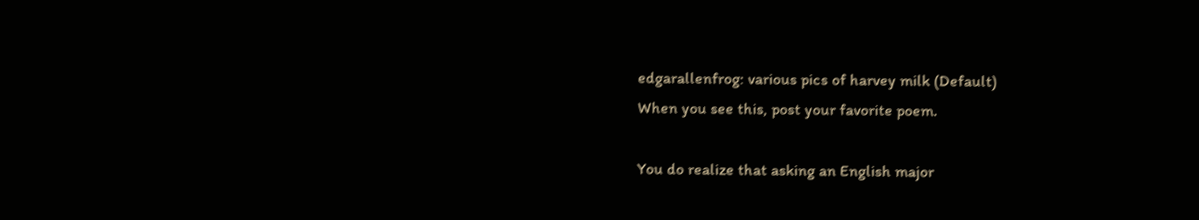edgarallenfrog: various pics of harvey milk (Default)
When you see this, post your favorite poem.

You do realize that asking an English major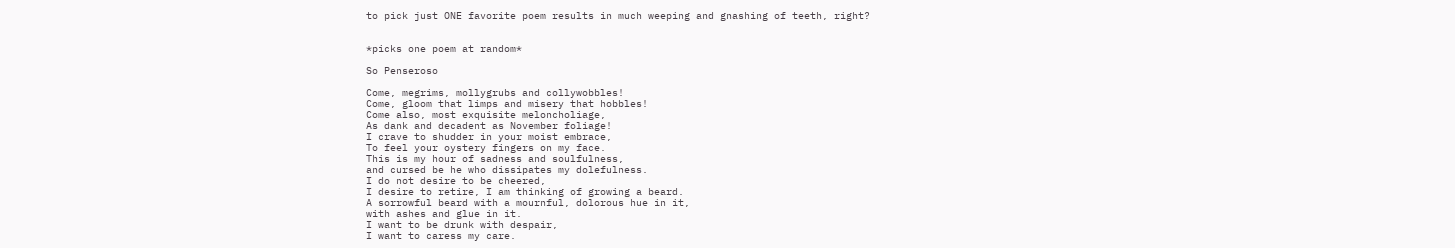to pick just ONE favorite poem results in much weeping and gnashing of teeth, right?


*picks one poem at random*

So Penseroso

Come, megrims, mollygrubs and collywobbles!
Come, gloom that limps and misery that hobbles!
Come also, most exquisite meloncholiage,
As dank and decadent as November foliage!
I crave to shudder in your moist embrace,
To feel your oystery fingers on my face.
This is my hour of sadness and soulfulness,
and cursed be he who dissipates my dolefulness.
I do not desire to be cheered,
I desire to retire, I am thinking of growing a beard.
A sorrowful beard with a mournful, dolorous hue in it,
with ashes and glue in it.
I want to be drunk with despair,
I want to caress my care.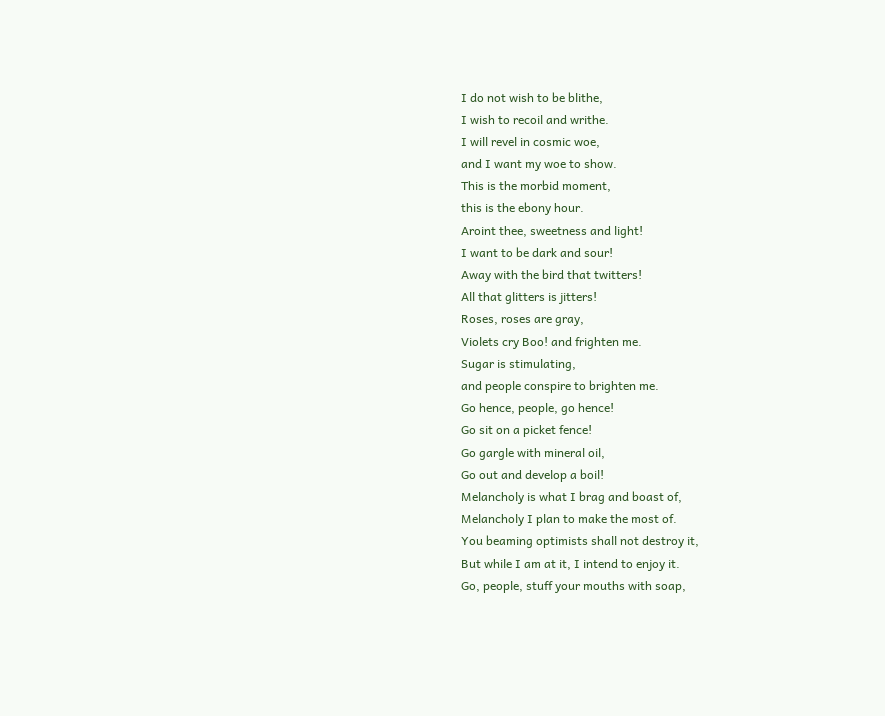I do not wish to be blithe,
I wish to recoil and writhe.
I will revel in cosmic woe,
and I want my woe to show.
This is the morbid moment,
this is the ebony hour.
Aroint thee, sweetness and light!
I want to be dark and sour!
Away with the bird that twitters!
All that glitters is jitters!
Roses, roses are gray,
Violets cry Boo! and frighten me.
Sugar is stimulating,
and people conspire to brighten me.
Go hence, people, go hence!
Go sit on a picket fence!
Go gargle with mineral oil,
Go out and develop a boil!
Melancholy is what I brag and boast of,
Melancholy I plan to make the most of.
You beaming optimists shall not destroy it,
But while I am at it, I intend to enjoy it.
Go, people, stuff your mouths with soap,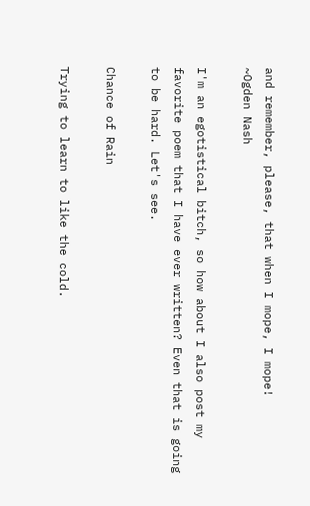and remember, please, that when I mope, I mope!
~Ogden Nash

I'm an egotistical bitch, so how about I also post my favorite poem that I have ever written? Even that is going to be hard. Let's see.

Chance of Rain

Trying to learn to like the cold.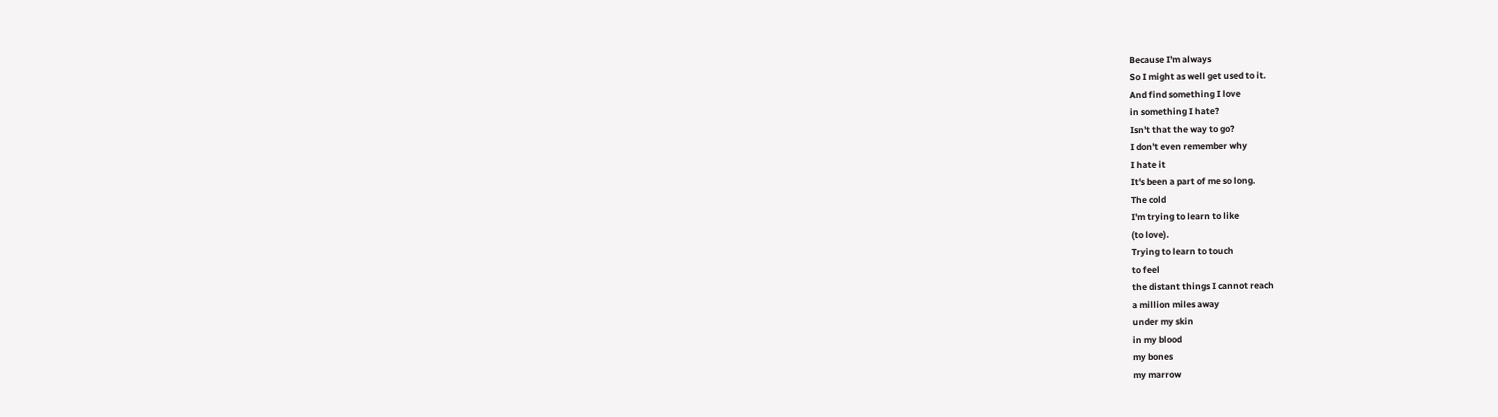Because I'm always
So I might as well get used to it.
And find something I love
in something I hate?
Isn't that the way to go?
I don't even remember why
I hate it
It's been a part of me so long.
The cold
I'm trying to learn to like
(to love).
Trying to learn to touch
to feel
the distant things I cannot reach
a million miles away
under my skin
in my blood
my bones
my marrow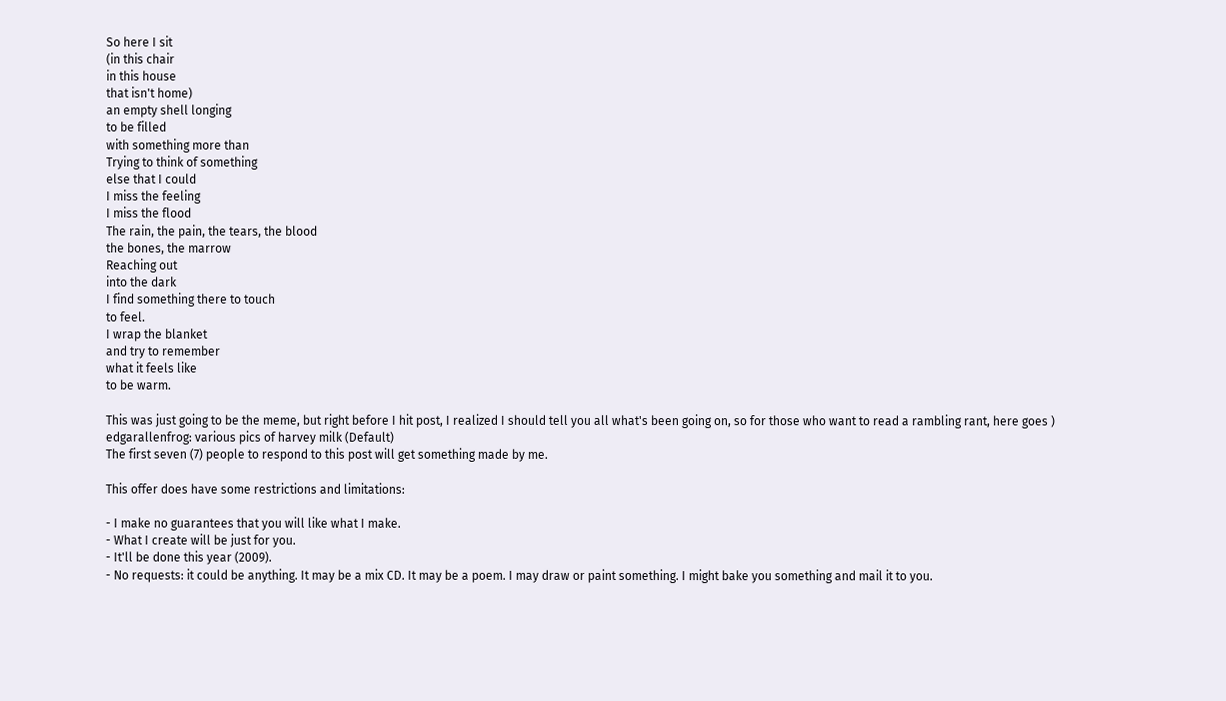So here I sit
(in this chair
in this house
that isn't home)
an empty shell longing
to be filled
with something more than
Trying to think of something
else that I could
I miss the feeling
I miss the flood
The rain, the pain, the tears, the blood
the bones, the marrow
Reaching out
into the dark
I find something there to touch
to feel.
I wrap the blanket
and try to remember
what it feels like
to be warm.

This was just going to be the meme, but right before I hit post, I realized I should tell you all what's been going on, so for those who want to read a rambling rant, here goes )
edgarallenfrog: various pics of harvey milk (Default)
The first seven (7) people to respond to this post will get something made by me.

This offer does have some restrictions and limitations:

- I make no guarantees that you will like what I make.
- What I create will be just for you.
- It'll be done this year (2009).
- No requests: it could be anything. It may be a mix CD. It may be a poem. I may draw or paint something. I might bake you something and mail it to you.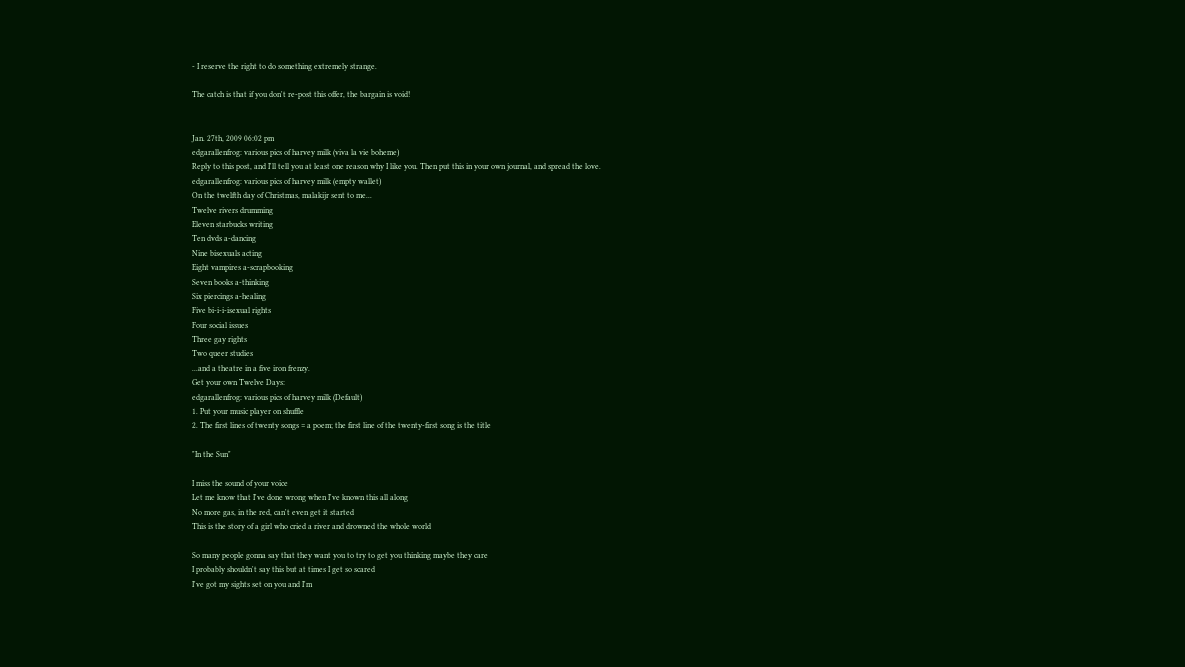- I reserve the right to do something extremely strange.

The catch is that if you don't re-post this offer, the bargain is void!


Jan. 27th, 2009 06:02 pm
edgarallenfrog: various pics of harvey milk (viva la vie boheme)
Reply to this post, and I'll tell you at least one reason why I like you. Then put this in your own journal, and spread the love.
edgarallenfrog: various pics of harvey milk (empty wallet)
On the twelfth day of Christmas, malakijr sent to me...
Twelve rivers drumming
Eleven starbucks writing
Ten dvds a-dancing
Nine bisexuals acting
Eight vampires a-scrapbooking
Seven books a-thinking
Six piercings a-healing
Five bi-i-i-isexual rights
Four social issues
Three gay rights
Two queer studies
...and a theatre in a five iron frenzy.
Get your own Twelve Days:
edgarallenfrog: various pics of harvey milk (Default)
1. Put your music player on shuffle
2. The first lines of twenty songs = a poem; the first line of the twenty-first song is the title

"In the Sun"

I miss the sound of your voice
Let me know that I've done wrong when I've known this all along
No more gas, in the red, can't even get it started
This is the story of a girl who cried a river and drowned the whole world

So many people gonna say that they want you to try to get you thinking maybe they care
I probably shouldn't say this but at times I get so scared
I've got my sights set on you and I'm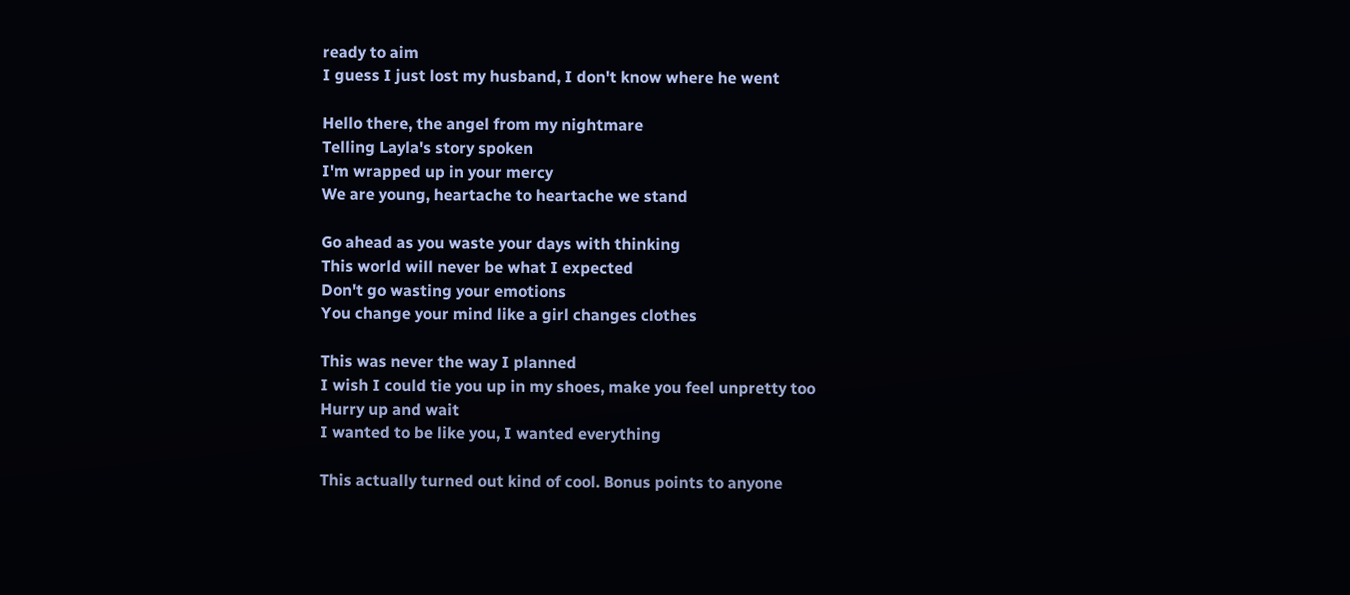ready to aim
I guess I just lost my husband, I don't know where he went

Hello there, the angel from my nightmare
Telling Layla's story spoken
I'm wrapped up in your mercy
We are young, heartache to heartache we stand

Go ahead as you waste your days with thinking
This world will never be what I expected
Don't go wasting your emotions
You change your mind like a girl changes clothes

This was never the way I planned
I wish I could tie you up in my shoes, make you feel unpretty too
Hurry up and wait
I wanted to be like you, I wanted everything

This actually turned out kind of cool. Bonus points to anyone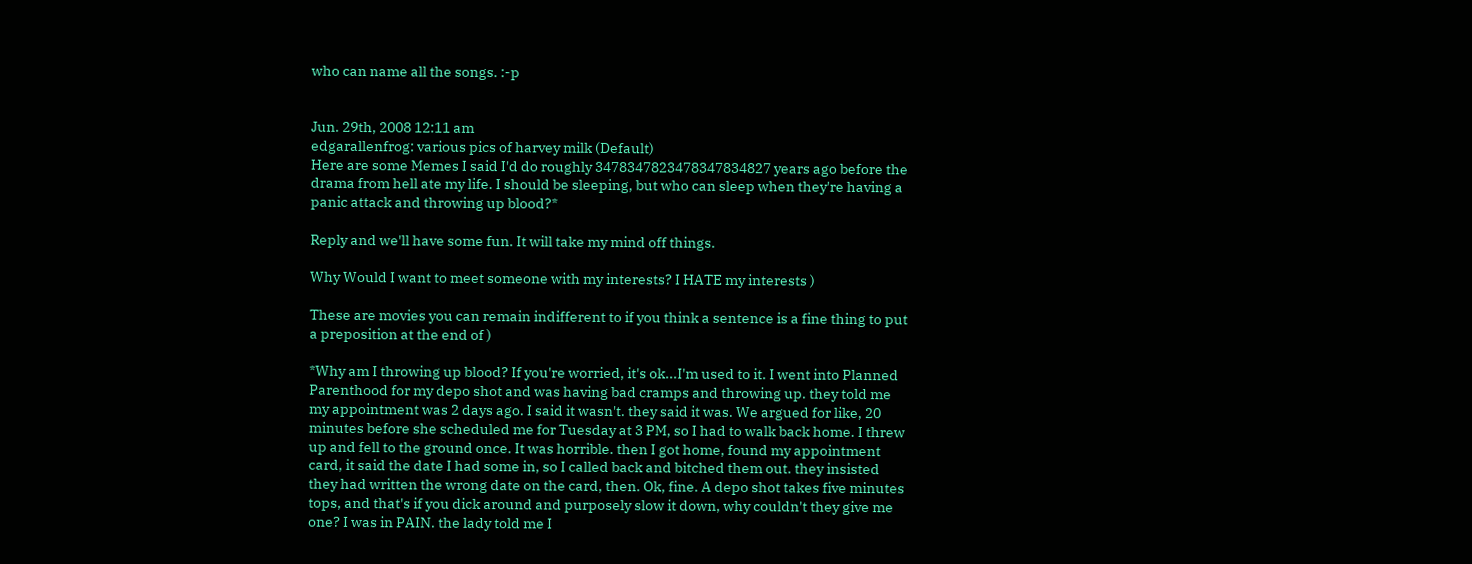who can name all the songs. :-p


Jun. 29th, 2008 12:11 am
edgarallenfrog: various pics of harvey milk (Default)
Here are some Memes I said I'd do roughly 3478347823478347834827 years ago before the drama from hell ate my life. I should be sleeping, but who can sleep when they're having a panic attack and throwing up blood?*

Reply and we'll have some fun. It will take my mind off things.

Why Would I want to meet someone with my interests? I HATE my interests )

These are movies you can remain indifferent to if you think a sentence is a fine thing to put a preposition at the end of )

*Why am I throwing up blood? If you're worried, it's ok...I'm used to it. I went into Planned Parenthood for my depo shot and was having bad cramps and throwing up. they told me my appointment was 2 days ago. I said it wasn't. they said it was. We argued for like, 20 minutes before she scheduled me for Tuesday at 3 PM, so I had to walk back home. I threw up and fell to the ground once. It was horrible. then I got home, found my appointment card, it said the date I had some in, so I called back and bitched them out. they insisted they had written the wrong date on the card, then. Ok, fine. A depo shot takes five minutes tops, and that's if you dick around and purposely slow it down, why couldn't they give me one? I was in PAIN. the lady told me I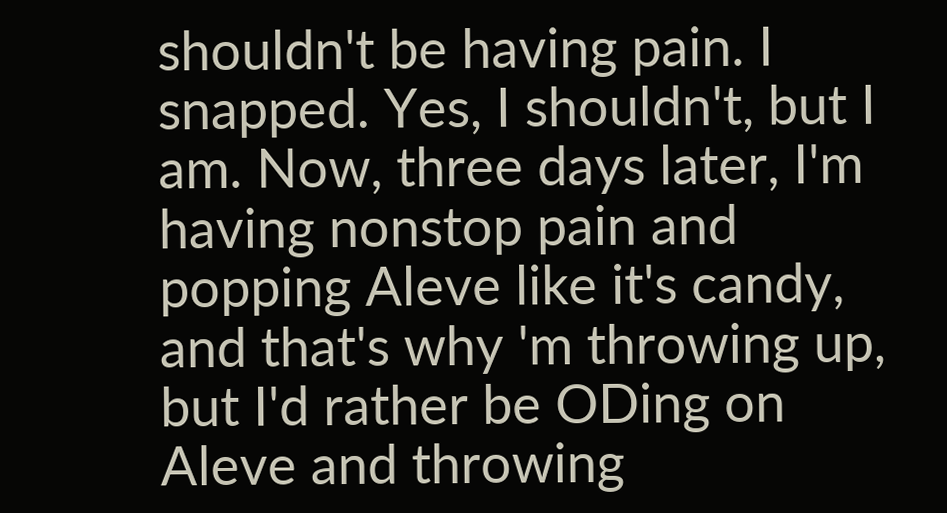shouldn't be having pain. I snapped. Yes, I shouldn't, but I am. Now, three days later, I'm having nonstop pain and popping Aleve like it's candy, and that's why 'm throwing up, but I'd rather be ODing on Aleve and throwing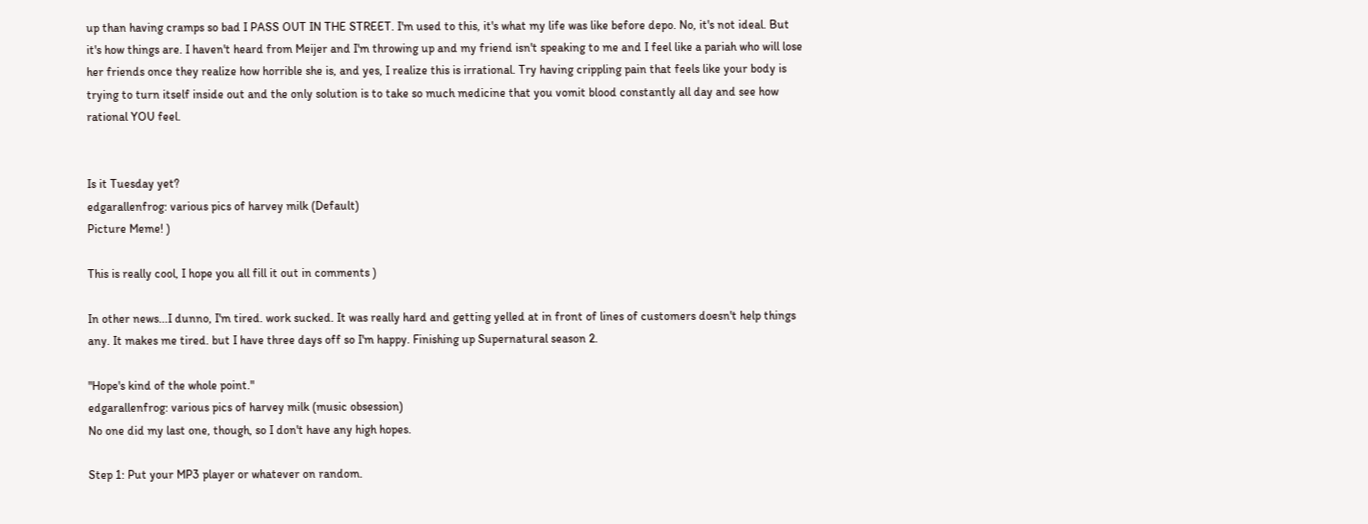up than having cramps so bad I PASS OUT IN THE STREET. I'm used to this, it's what my life was like before depo. No, it's not ideal. But it's how things are. I haven't heard from Meijer and I'm throwing up and my friend isn't speaking to me and I feel like a pariah who will lose her friends once they realize how horrible she is, and yes, I realize this is irrational. Try having crippling pain that feels like your body is trying to turn itself inside out and the only solution is to take so much medicine that you vomit blood constantly all day and see how rational YOU feel.


Is it Tuesday yet?
edgarallenfrog: various pics of harvey milk (Default)
Picture Meme! )

This is really cool, I hope you all fill it out in comments )

In other news...I dunno, I'm tired. work sucked. It was really hard and getting yelled at in front of lines of customers doesn't help things any. It makes me tired. but I have three days off so I'm happy. Finishing up Supernatural season 2.

"Hope's kind of the whole point."
edgarallenfrog: various pics of harvey milk (music obsession)
No one did my last one, though, so I don't have any high hopes.

Step 1: Put your MP3 player or whatever on random.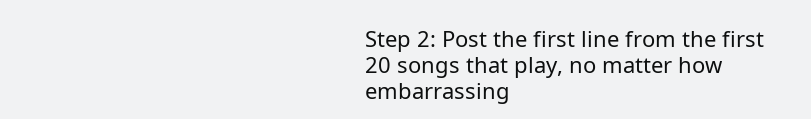Step 2: Post the first line from the first 20 songs that play, no matter how embarrassing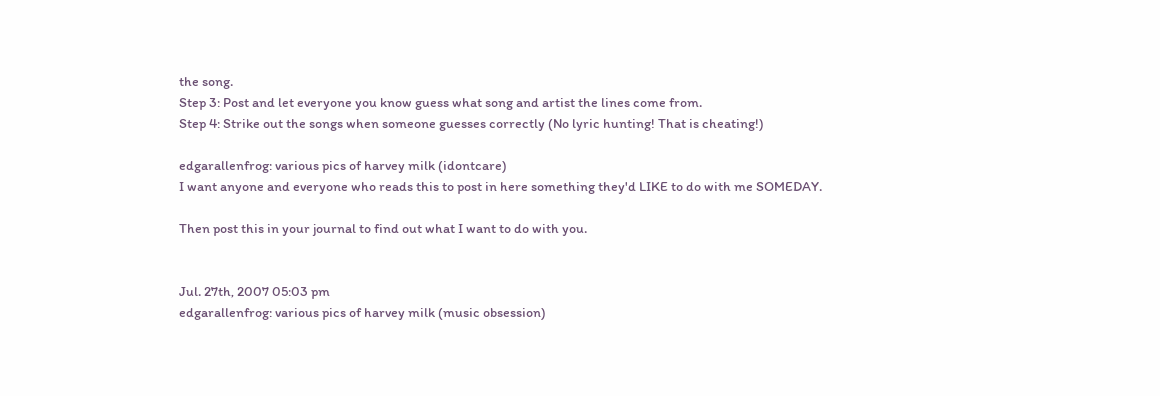the song.
Step 3: Post and let everyone you know guess what song and artist the lines come from.
Step 4: Strike out the songs when someone guesses correctly (No lyric hunting! That is cheating!)

edgarallenfrog: various pics of harvey milk (idontcare)
I want anyone and everyone who reads this to post in here something they'd LIKE to do with me SOMEDAY.

Then post this in your journal to find out what I want to do with you.


Jul. 27th, 2007 05:03 pm
edgarallenfrog: various pics of harvey milk (music obsession)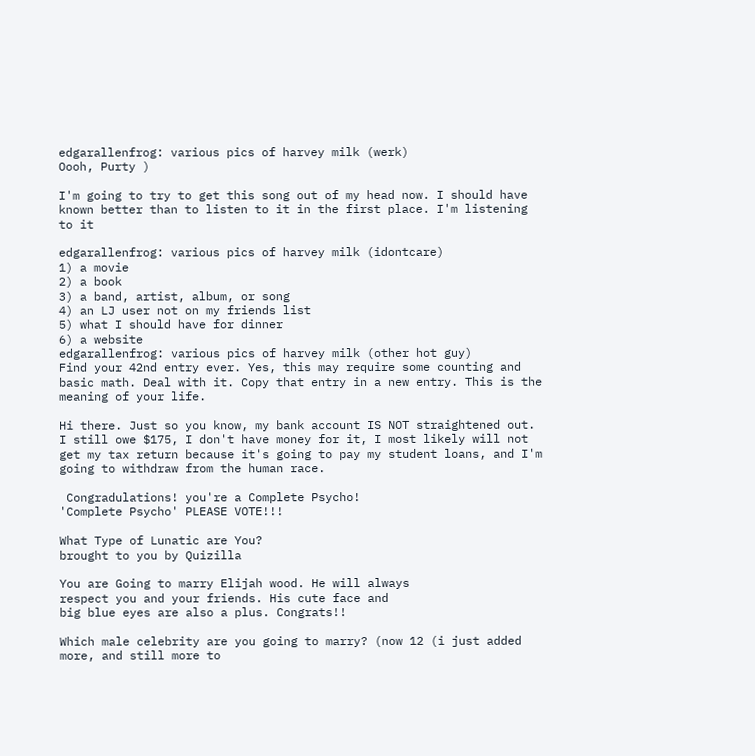edgarallenfrog: various pics of harvey milk (werk)
Oooh, Purty )

I'm going to try to get this song out of my head now. I should have known better than to listen to it in the first place. I'm listening to it

edgarallenfrog: various pics of harvey milk (idontcare)
1) a movie
2) a book
3) a band, artist, album, or song
4) an LJ user not on my friends list
5) what I should have for dinner
6) a website
edgarallenfrog: various pics of harvey milk (other hot guy)
Find your 42nd entry ever. Yes, this may require some counting and basic math. Deal with it. Copy that entry in a new entry. This is the meaning of your life.

Hi there. Just so you know, my bank account IS NOT straightened out. I still owe $175, I don't have money for it, I most likely will not get my tax return because it's going to pay my student loans, and I'm going to withdraw from the human race.

 Congradulations! you're a Complete Psycho!
'Complete Psycho' PLEASE VOTE!!!

What Type of Lunatic are You?
brought to you by Quizilla

You are Going to marry Elijah wood. He will always
respect you and your friends. His cute face and
big blue eyes are also a plus. Congrats!!

Which male celebrity are you going to marry? (now 12 (i just added more, and still more to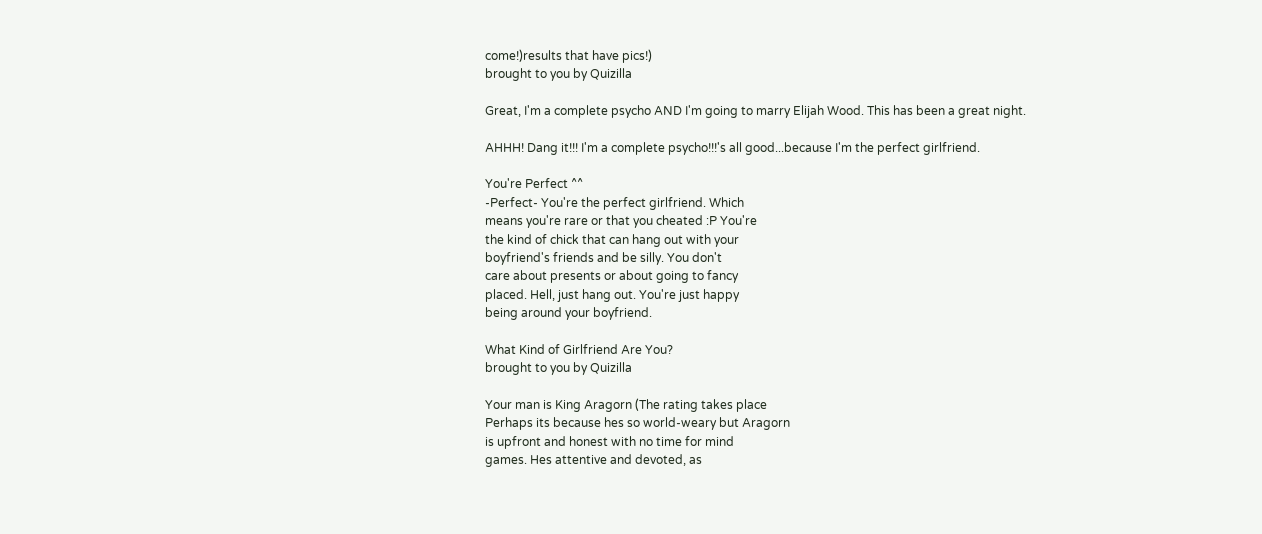come!)results that have pics!)
brought to you by Quizilla

Great, I'm a complete psycho AND I'm going to marry Elijah Wood. This has been a great night.

AHHH! Dang it!!! I'm a complete psycho!!!'s all good...because I'm the perfect girlfriend.

You're Perfect ^^
-Perfect- You're the perfect girlfriend. Which
means you're rare or that you cheated :P You're
the kind of chick that can hang out with your
boyfriend's friends and be silly. You don't
care about presents or about going to fancy
placed. Hell, just hang out. You're just happy
being around your boyfriend.

What Kind of Girlfriend Are You?
brought to you by Quizilla

Your man is King Aragorn (The rating takes place
Perhaps its because hes so world-weary but Aragorn
is upfront and honest with no time for mind
games. Hes attentive and devoted, as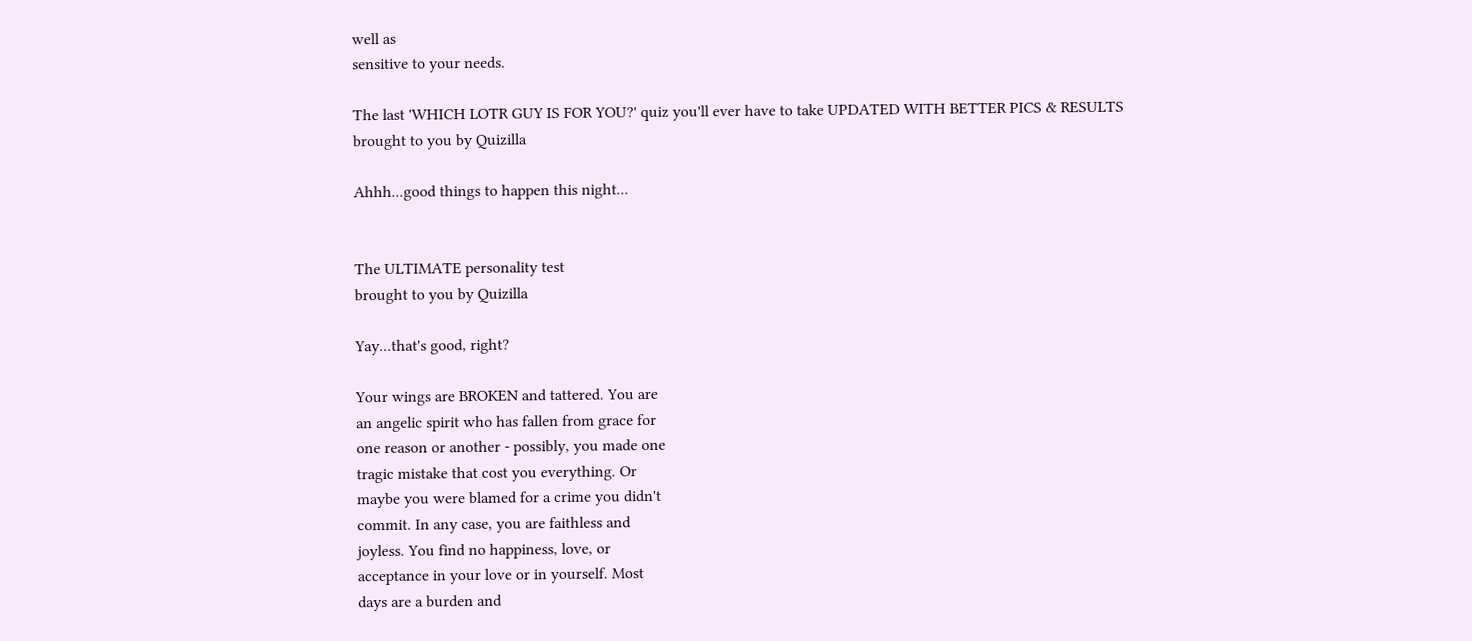well as
sensitive to your needs.

The last 'WHICH LOTR GUY IS FOR YOU?' quiz you'll ever have to take UPDATED WITH BETTER PICS & RESULTS
brought to you by Quizilla

Ahhh...good things to happen this night...


The ULTIMATE personality test
brought to you by Quizilla

Yay...that's good, right?

Your wings are BROKEN and tattered. You are
an angelic spirit who has fallen from grace for
one reason or another - possibly, you made one
tragic mistake that cost you everything. Or
maybe you were blamed for a crime you didn't
commit. In any case, you are faithless and
joyless. You find no happiness, love, or
acceptance in your love or in yourself. Most
days are a burden and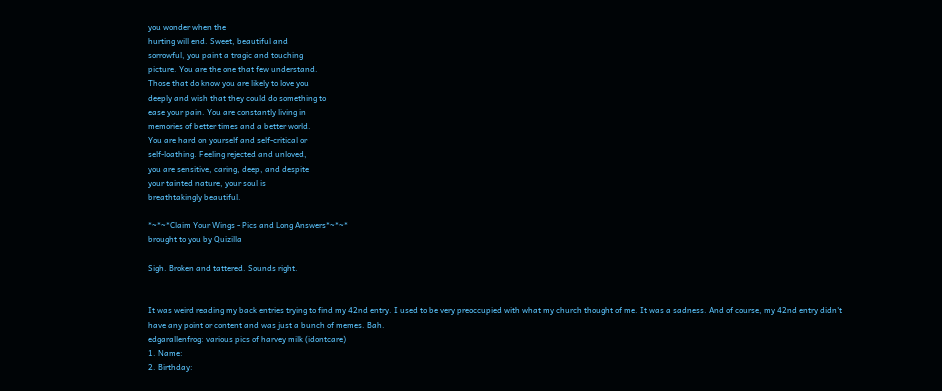you wonder when the
hurting will end. Sweet, beautiful and
sorrowful, you paint a tragic and touching
picture. You are the one that few understand.
Those that do know you are likely to love you
deeply and wish that they could do something to
ease your pain. You are constantly living in
memories of better times and a better world.
You are hard on yourself and self-critical or
self-loathing. Feeling rejected and unloved,
you are sensitive, caring, deep, and despite
your tainted nature, your soul is
breathtakingly beautiful.

*~*~*Claim Your Wings - Pics and Long Answers*~*~*
brought to you by Quizilla

Sigh. Broken and tattered. Sounds right.


It was weird reading my back entries trying to find my 42nd entry. I used to be very preoccupied with what my church thought of me. It was a sadness. And of course, my 42nd entry didn't have any point or content and was just a bunch of memes. Bah.
edgarallenfrog: various pics of harvey milk (idontcare)
1. Name:
2. Birthday: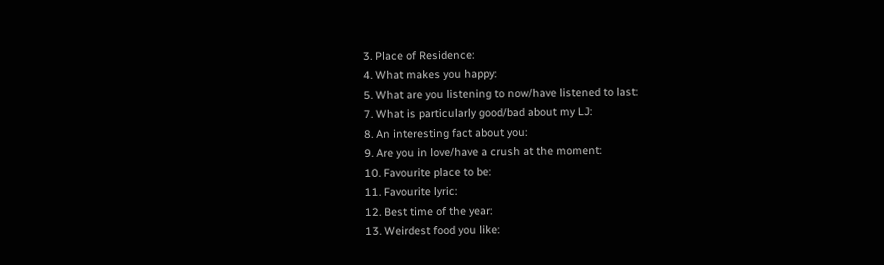3. Place of Residence:
4. What makes you happy:
5. What are you listening to now/have listened to last:
7. What is particularly good/bad about my LJ:
8. An interesting fact about you:
9. Are you in love/have a crush at the moment:
10. Favourite place to be:
11. Favourite lyric:
12. Best time of the year:
13. Weirdest food you like: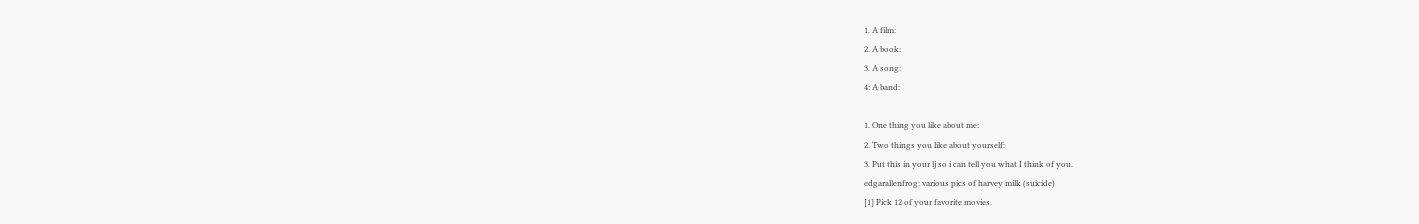1. A film:
2. A book:
3. A song:
4: A band:

1. One thing you like about me:
2. Two things you like about yourself:
3. Put this in your lj so i can tell you what I think of you.
edgarallenfrog: various pics of harvey milk (suicide)
[1] Pick 12 of your favorite movies.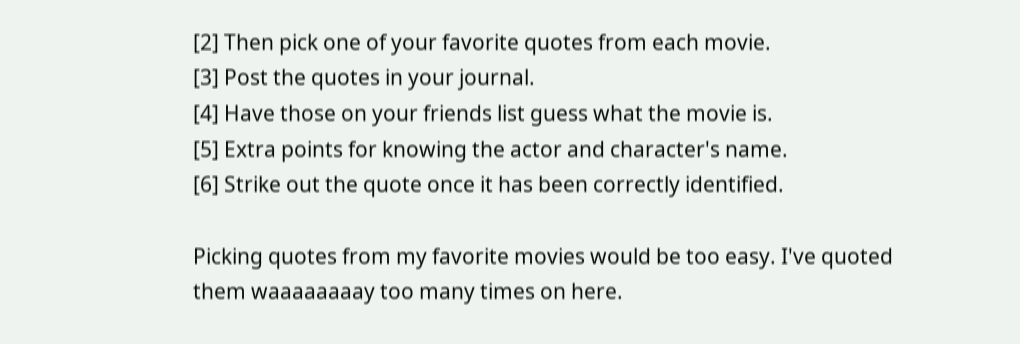[2] Then pick one of your favorite quotes from each movie.
[3] Post the quotes in your journal.
[4] Have those on your friends list guess what the movie is.
[5] Extra points for knowing the actor and character's name.
[6] Strike out the quote once it has been correctly identified.

Picking quotes from my favorite movies would be too easy. I've quoted them waaaaaaaay too many times on here.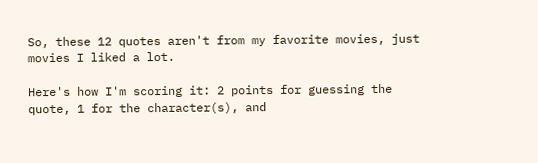So, these 12 quotes aren't from my favorite movies, just movies I liked a lot.

Here's how I'm scoring it: 2 points for guessing the quote, 1 for the character(s), and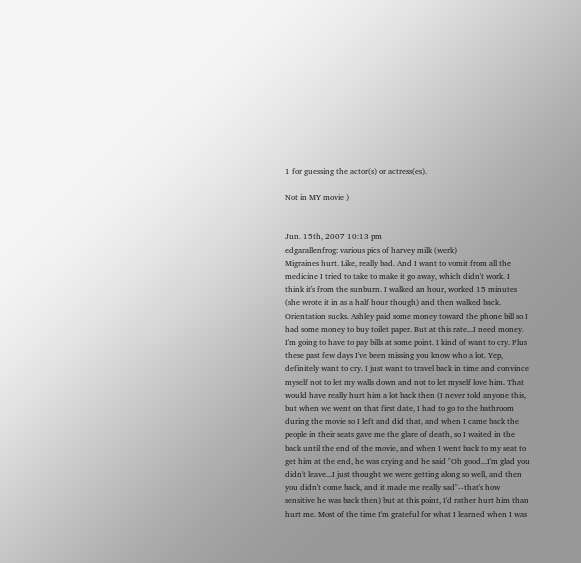1 for guessing the actor(s) or actress(es).

Not in MY movie )


Jun. 15th, 2007 10:13 pm
edgarallenfrog: various pics of harvey milk (werk)
Migraines hurt. Like, really bad. And I want to vomit from all the medicine I tried to take to make it go away, which didn't work. I think it's from the sunburn. I walked an hour, worked 15 minutes (she wrote it in as a half hour though) and then walked back. Orientation sucks. Ashley paid some money toward the phone bill so I had some money to buy toilet paper. But at this rate...I need money. I'm going to have to pay bills at some point. I kind of want to cry. Plus these past few days I've been missing you know who a lot. Yep, definitely want to cry. I just want to travel back in time and convince myself not to let my walls down and not to let myself love him. That would have really hurt him a lot back then (I never told anyone this, but when we went on that first date, I had to go to the bathroom during the movie so I left and did that, and when I came back the people in their seats gave me the glare of death, so I waited in the back until the end of the movie, and when I went back to my seat to get him at the end, he was crying and he said "Oh good...I'm glad you didn't leave...I just thought we were getting along so well, and then you didn't come back, and it made me really sad"--that's how sensitive he was back then) but at this point, I'd rather hurt him than hurt me. Most of the time I'm grateful for what I learned when I was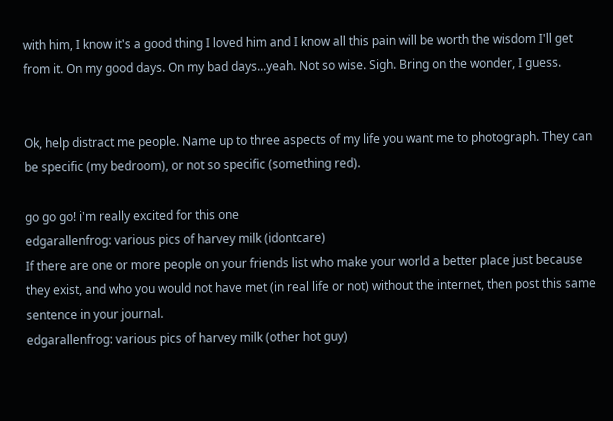with him, I know it's a good thing I loved him and I know all this pain will be worth the wisdom I'll get from it. On my good days. On my bad days...yeah. Not so wise. Sigh. Bring on the wonder, I guess.


Ok, help distract me people. Name up to three aspects of my life you want me to photograph. They can be specific (my bedroom), or not so specific (something red).

go go go! i'm really excited for this one
edgarallenfrog: various pics of harvey milk (idontcare)
If there are one or more people on your friends list who make your world a better place just because they exist, and who you would not have met (in real life or not) without the internet, then post this same sentence in your journal.
edgarallenfrog: various pics of harvey milk (other hot guy)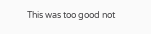This was too good not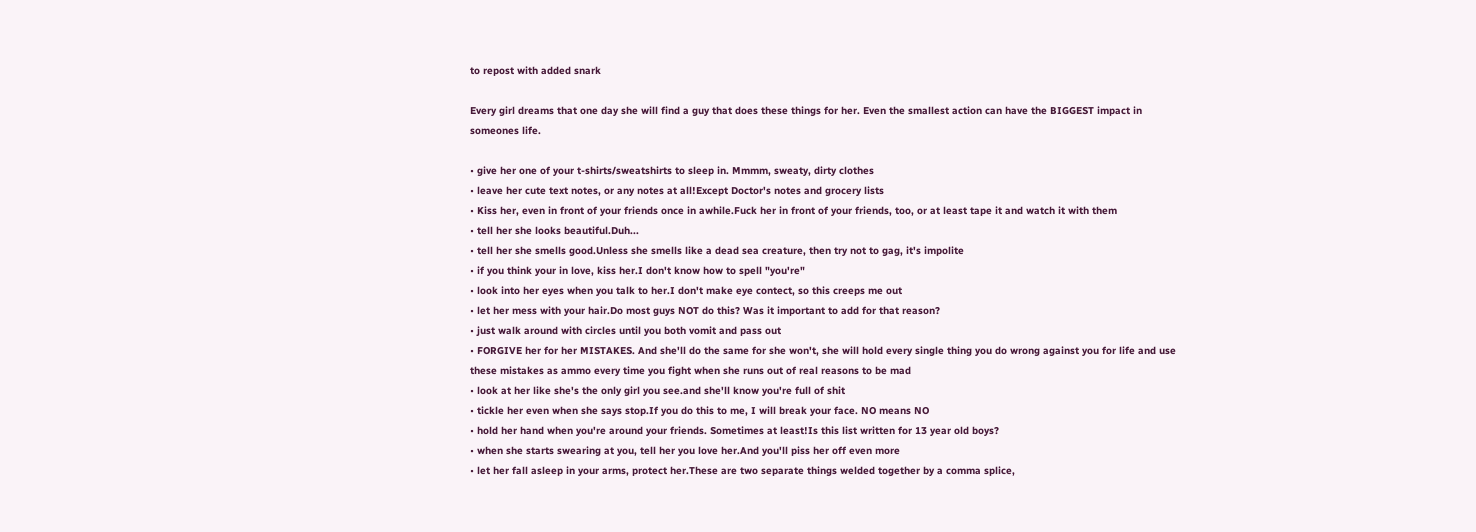to repost with added snark

Every girl dreams that one day she will find a guy that does these things for her. Even the smallest action can have the BIGGEST impact in someones life.

• give her one of your t-shirts/sweatshirts to sleep in. Mmmm, sweaty, dirty clothes
• leave her cute text notes, or any notes at all!Except Doctor's notes and grocery lists
• Kiss her, even in front of your friends once in awhile.Fuck her in front of your friends, too, or at least tape it and watch it with them
• tell her she looks beautiful.Duh...
• tell her she smells good.Unless she smells like a dead sea creature, then try not to gag, it's impolite
• if you think your in love, kiss her.I don't know how to spell "you're"
• look into her eyes when you talk to her.I don't make eye contect, so this creeps me out
• let her mess with your hair.Do most guys NOT do this? Was it important to add for that reason?
• just walk around with circles until you both vomit and pass out
• FORGIVE her for her MISTAKES. And she'll do the same for she won't, she will hold every single thing you do wrong against you for life and use these mistakes as ammo every time you fight when she runs out of real reasons to be mad
• look at her like she's the only girl you see.and she'll know you're full of shit
• tickle her even when she says stop.If you do this to me, I will break your face. NO means NO
• hold her hand when you're around your friends. Sometimes at least!Is this list written for 13 year old boys?
• when she starts swearing at you, tell her you love her.And you'll piss her off even more
• let her fall asleep in your arms, protect her.These are two separate things welded together by a comma splice,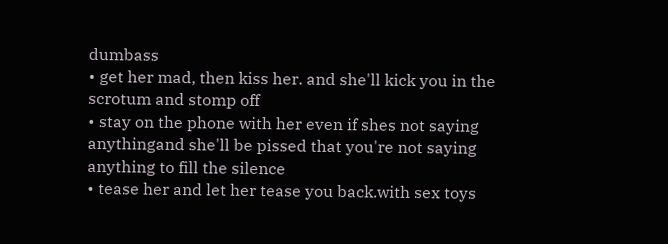dumbass
• get her mad, then kiss her. and she'll kick you in the scrotum and stomp off
• stay on the phone with her even if shes not saying anythingand she'll be pissed that you're not saying anything to fill the silence
• tease her and let her tease you back.with sex toys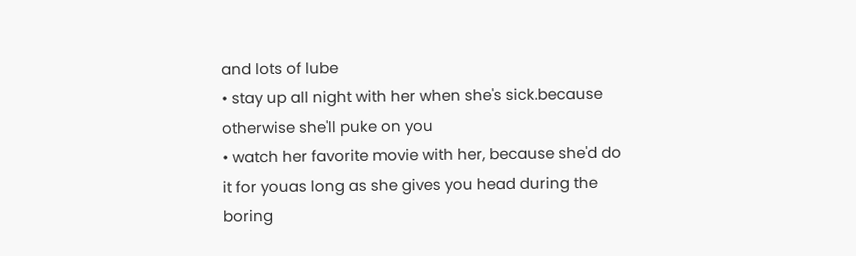and lots of lube
• stay up all night with her when she's sick.because otherwise she'll puke on you
• watch her favorite movie with her, because she'd do it for youas long as she gives you head during the boring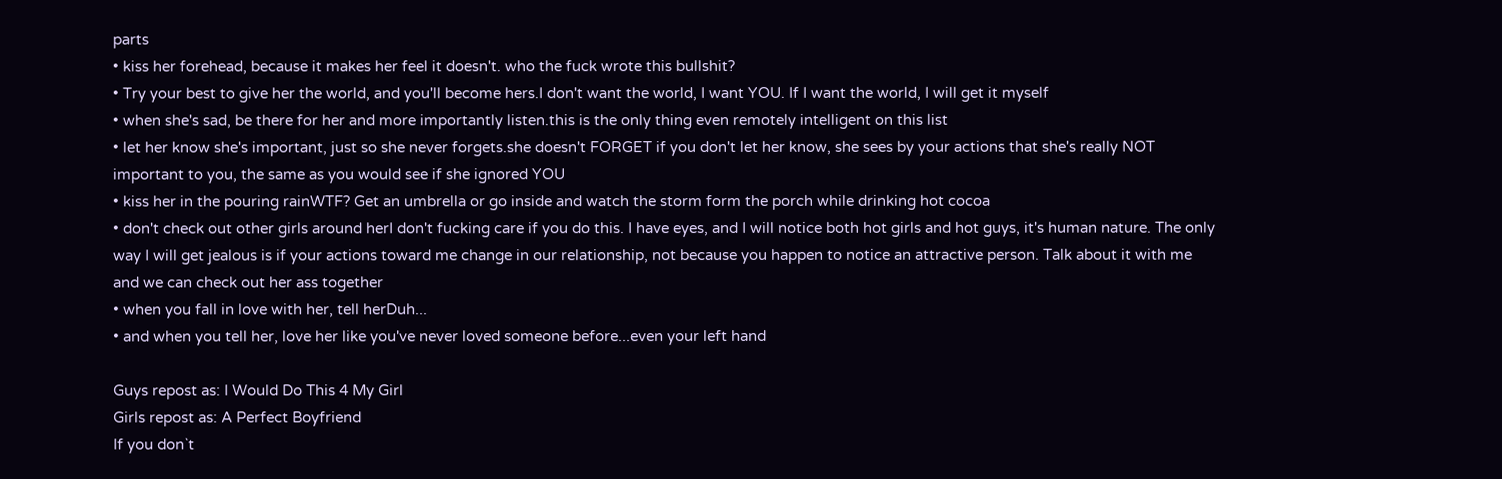parts
• kiss her forehead, because it makes her feel it doesn't. who the fuck wrote this bullshit?
• Try your best to give her the world, and you'll become hers.I don't want the world, I want YOU. If I want the world, I will get it myself
• when she's sad, be there for her and more importantly listen.this is the only thing even remotely intelligent on this list
• let her know she's important, just so she never forgets.she doesn't FORGET if you don't let her know, she sees by your actions that she's really NOT important to you, the same as you would see if she ignored YOU
• kiss her in the pouring rainWTF? Get an umbrella or go inside and watch the storm form the porch while drinking hot cocoa
• don't check out other girls around herI don't fucking care if you do this. I have eyes, and I will notice both hot girls and hot guys, it's human nature. The only way I will get jealous is if your actions toward me change in our relationship, not because you happen to notice an attractive person. Talk about it with me and we can check out her ass together
• when you fall in love with her, tell herDuh...
• and when you tell her, love her like you've never loved someone before...even your left hand

Guys repost as: I Would Do This 4 My Girl
Girls repost as: A Perfect Boyfriend
If you don`t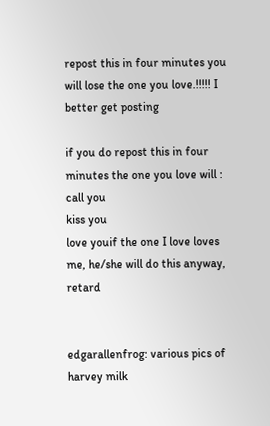repost this in four minutes you will lose the one you love.!!!!! I better get posting

if you do repost this in four minutes the one you love will :
call you
kiss you
love youif the one I love loves me, he/she will do this anyway, retard


edgarallenfrog: various pics of harvey milk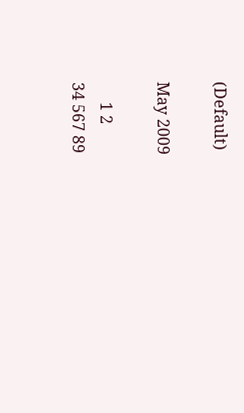(Default)

May 2009

     1 2
34 567 89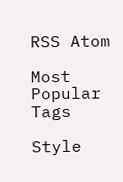RSS Atom

Most Popular Tags

Style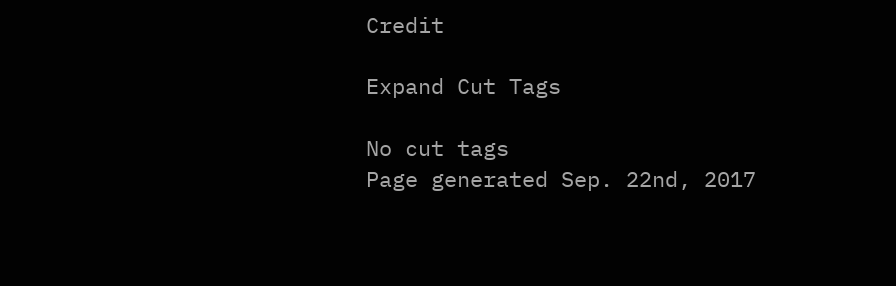Credit

Expand Cut Tags

No cut tags
Page generated Sep. 22nd, 2017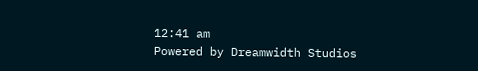12:41 am
Powered by Dreamwidth Studios